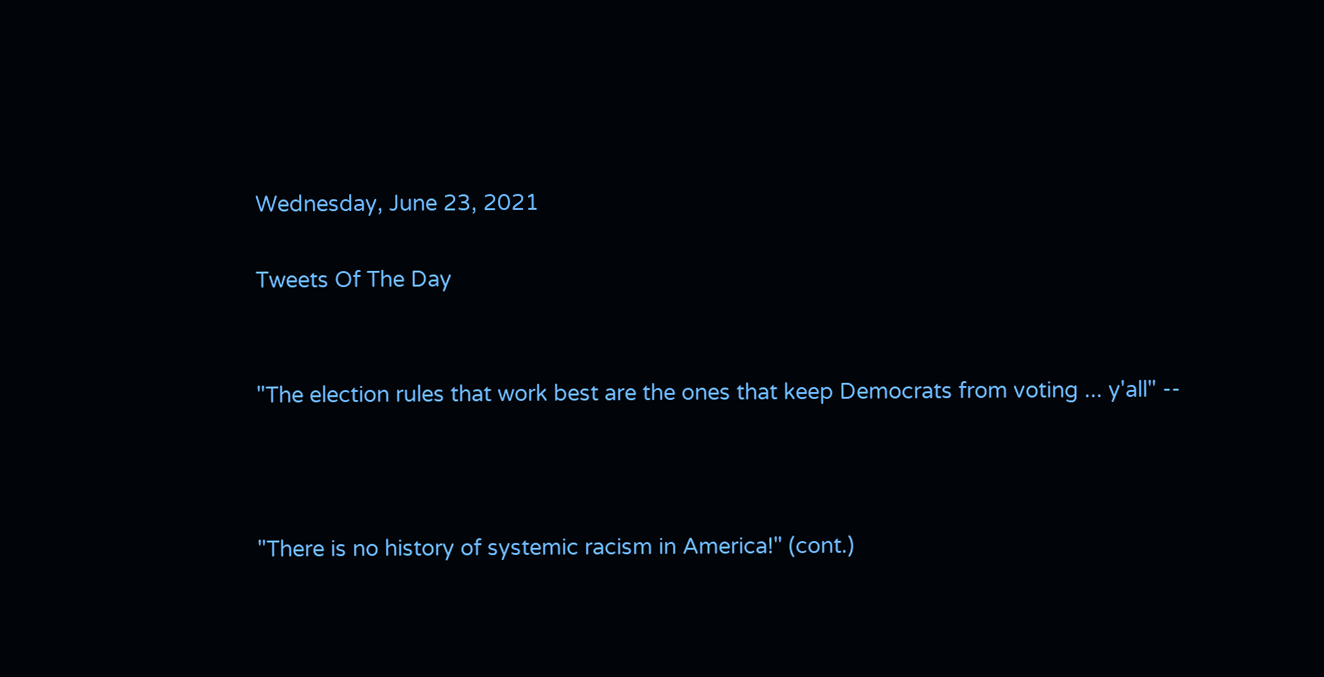Wednesday, June 23, 2021

Tweets Of The Day


"The election rules that work best are the ones that keep Democrats from voting ... y'all" --



"There is no history of systemic racism in America!" (cont.)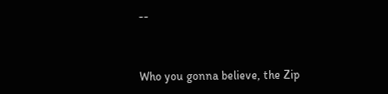--



Who you gonna believe, the Zip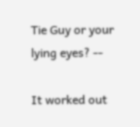Tie Guy or your lying eyes? --

It worked out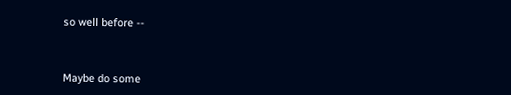so well before --



Maybe do some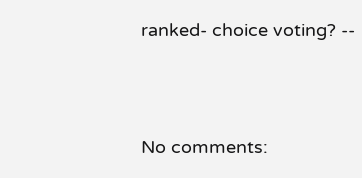ranked- choice voting? --




No comments: